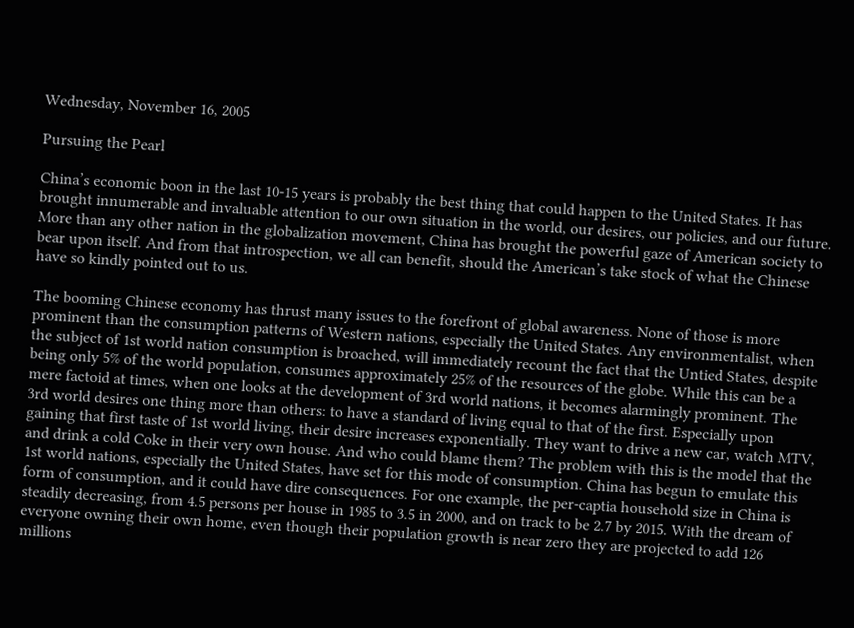Wednesday, November 16, 2005

Pursuing the Pearl

China’s economic boon in the last 10-15 years is probably the best thing that could happen to the United States. It has brought innumerable and invaluable attention to our own situation in the world, our desires, our policies, and our future. More than any other nation in the globalization movement, China has brought the powerful gaze of American society to bear upon itself. And from that introspection, we all can benefit, should the American’s take stock of what the Chinese have so kindly pointed out to us.

The booming Chinese economy has thrust many issues to the forefront of global awareness. None of those is more prominent than the consumption patterns of Western nations, especially the United States. Any environmentalist, when the subject of 1st world nation consumption is broached, will immediately recount the fact that the Untied States, despite being only 5% of the world population, consumes approximately 25% of the resources of the globe. While this can be a mere factoid at times, when one looks at the development of 3rd world nations, it becomes alarmingly prominent. The 3rd world desires one thing more than others: to have a standard of living equal to that of the first. Especially upon gaining that first taste of 1st world living, their desire increases exponentially. They want to drive a new car, watch MTV, and drink a cold Coke in their very own house. And who could blame them? The problem with this is the model that the 1st world nations, especially the United States, have set for this mode of consumption. China has begun to emulate this form of consumption, and it could have dire consequences. For one example, the per-captia household size in China is steadily decreasing, from 4.5 persons per house in 1985 to 3.5 in 2000, and on track to be 2.7 by 2015. With the dream of everyone owning their own home, even though their population growth is near zero they are projected to add 126 millions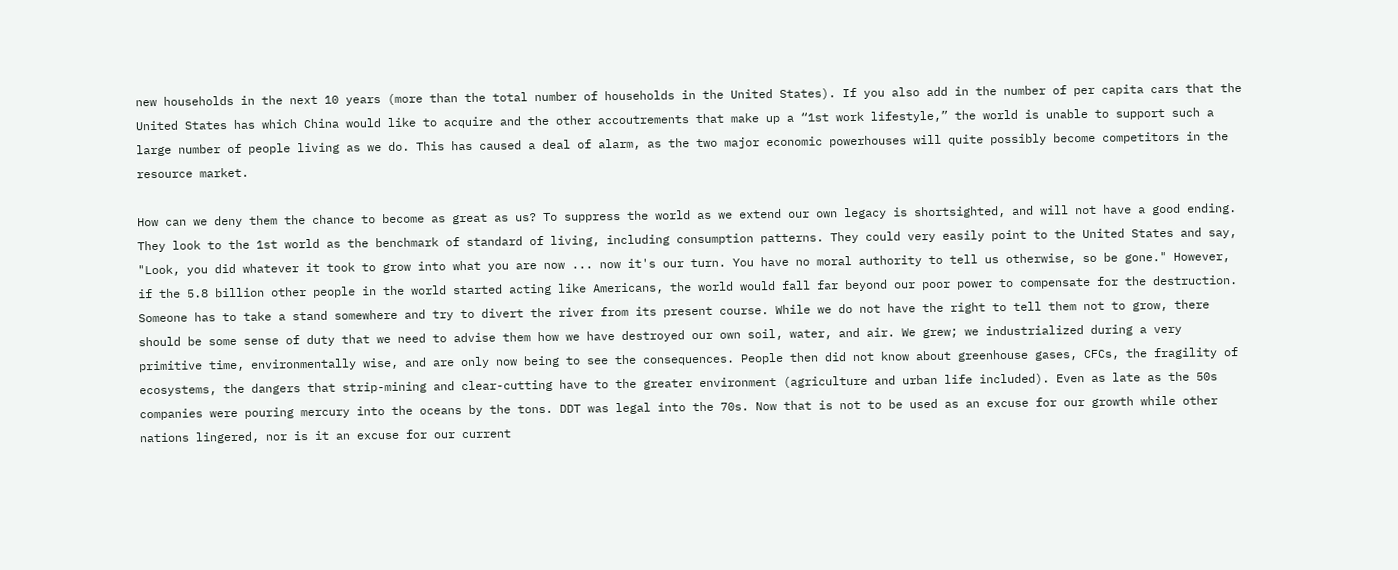new households in the next 10 years (more than the total number of households in the United States). If you also add in the number of per capita cars that the United States has which China would like to acquire and the other accoutrements that make up a “1st work lifestyle,” the world is unable to support such a large number of people living as we do. This has caused a deal of alarm, as the two major economic powerhouses will quite possibly become competitors in the resource market.

How can we deny them the chance to become as great as us? To suppress the world as we extend our own legacy is shortsighted, and will not have a good ending. They look to the 1st world as the benchmark of standard of living, including consumption patterns. They could very easily point to the United States and say, "Look, you did whatever it took to grow into what you are now ... now it's our turn. You have no moral authority to tell us otherwise, so be gone." However, if the 5.8 billion other people in the world started acting like Americans, the world would fall far beyond our poor power to compensate for the destruction. Someone has to take a stand somewhere and try to divert the river from its present course. While we do not have the right to tell them not to grow, there should be some sense of duty that we need to advise them how we have destroyed our own soil, water, and air. We grew; we industrialized during a very primitive time, environmentally wise, and are only now being to see the consequences. People then did not know about greenhouse gases, CFCs, the fragility of ecosystems, the dangers that strip-mining and clear-cutting have to the greater environment (agriculture and urban life included). Even as late as the 50s companies were pouring mercury into the oceans by the tons. DDT was legal into the 70s. Now that is not to be used as an excuse for our growth while other nations lingered, nor is it an excuse for our current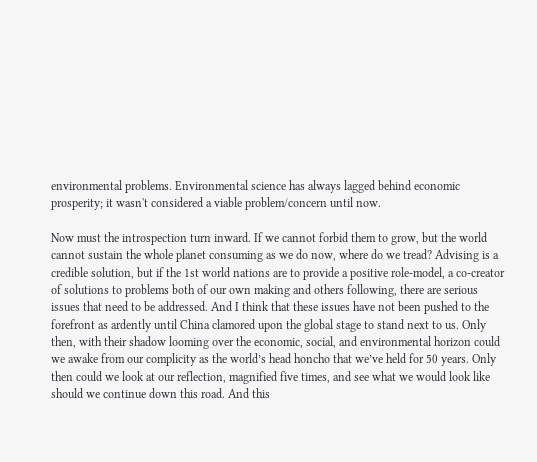environmental problems. Environmental science has always lagged behind economic prosperity; it wasn't considered a viable problem/concern until now.

Now must the introspection turn inward. If we cannot forbid them to grow, but the world cannot sustain the whole planet consuming as we do now, where do we tread? Advising is a credible solution, but if the 1st world nations are to provide a positive role-model, a co-creator of solutions to problems both of our own making and others following, there are serious issues that need to be addressed. And I think that these issues have not been pushed to the forefront as ardently until China clamored upon the global stage to stand next to us. Only then, with their shadow looming over the economic, social, and environmental horizon could we awake from our complicity as the world’s head honcho that we’ve held for 50 years. Only then could we look at our reflection, magnified five times, and see what we would look like should we continue down this road. And this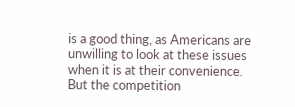is a good thing, as Americans are unwilling to look at these issues when it is at their convenience. But the competition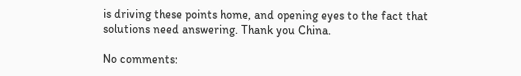is driving these points home, and opening eyes to the fact that solutions need answering. Thank you China.

No comments: